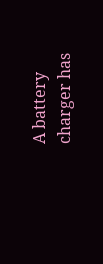A battery charger has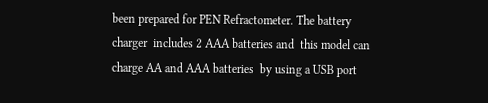been prepared for PEN Refractometer. The battery charger  includes 2 AAA batteries and  this model can charge AA and AAA batteries  by using a USB port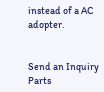instead of a AC adopter.


Send an Inquiry
Parts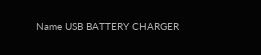Name USB BATTERY CHARGER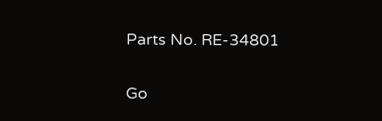Parts No. RE-34801

Go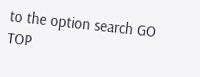to the option search GO TOP